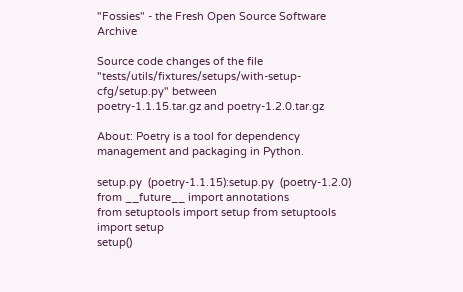"Fossies" - the Fresh Open Source Software Archive

Source code changes of the file "tests/utils/fixtures/setups/with-setup-cfg/setup.py" between
poetry-1.1.15.tar.gz and poetry-1.2.0.tar.gz

About: Poetry is a tool for dependency management and packaging in Python.

setup.py  (poetry-1.1.15):setup.py  (poetry-1.2.0)
from __future__ import annotations
from setuptools import setup from setuptools import setup
setup()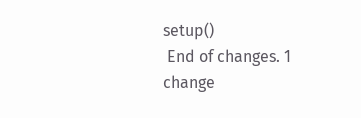setup()
 End of changes. 1 change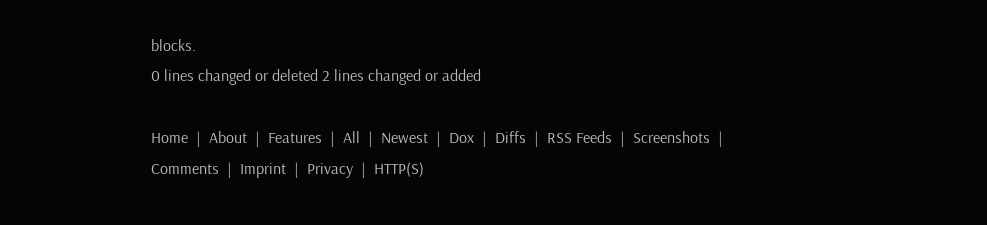blocks.
0 lines changed or deleted 2 lines changed or added

Home  |  About  |  Features  |  All  |  Newest  |  Dox  |  Diffs  |  RSS Feeds  |  Screenshots  |  Comments  |  Imprint  |  Privacy  |  HTTP(S)